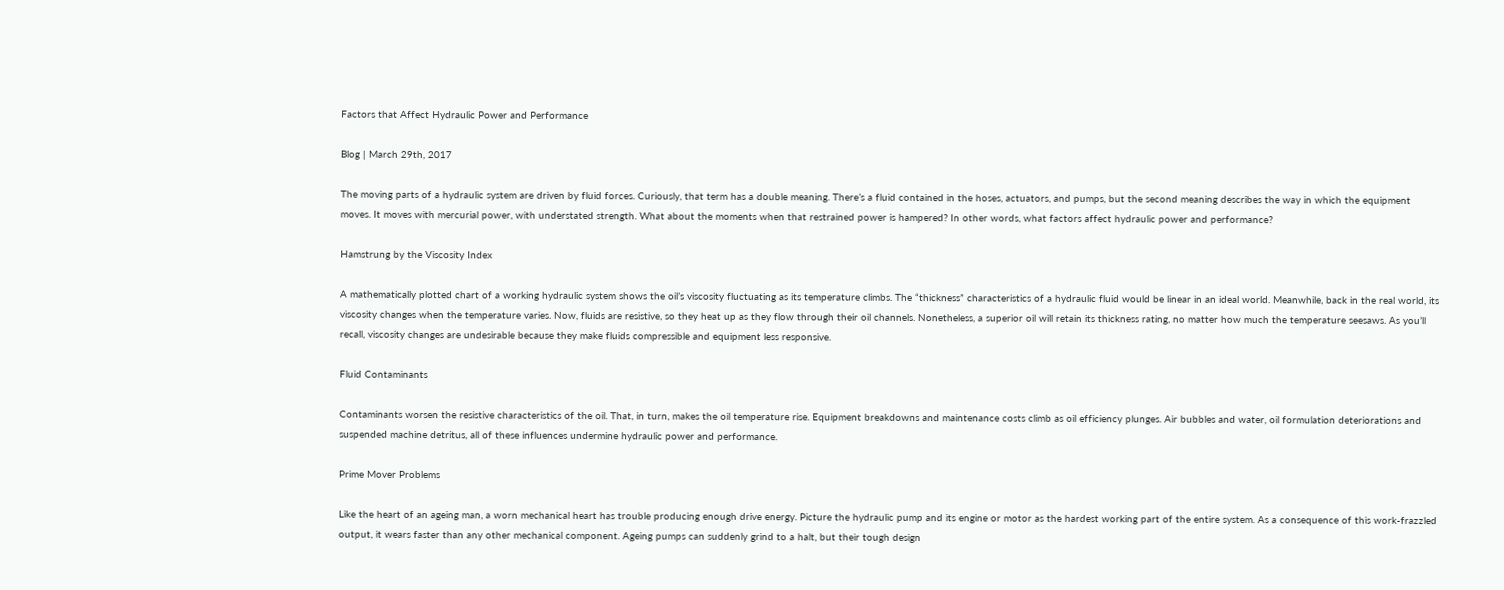Factors that Affect Hydraulic Power and Performance

Blog | March 29th, 2017

The moving parts of a hydraulic system are driven by fluid forces. Curiously, that term has a double meaning. There’s a fluid contained in the hoses, actuators, and pumps, but the second meaning describes the way in which the equipment moves. It moves with mercurial power, with understated strength. What about the moments when that restrained power is hampered? In other words, what factors affect hydraulic power and performance?

Hamstrung by the Viscosity Index

A mathematically plotted chart of a working hydraulic system shows the oil’s viscosity fluctuating as its temperature climbs. The “thickness” characteristics of a hydraulic fluid would be linear in an ideal world. Meanwhile, back in the real world, its viscosity changes when the temperature varies. Now, fluids are resistive, so they heat up as they flow through their oil channels. Nonetheless, a superior oil will retain its thickness rating, no matter how much the temperature seesaws. As you’ll recall, viscosity changes are undesirable because they make fluids compressible and equipment less responsive.

Fluid Contaminants

Contaminants worsen the resistive characteristics of the oil. That, in turn, makes the oil temperature rise. Equipment breakdowns and maintenance costs climb as oil efficiency plunges. Air bubbles and water, oil formulation deteriorations and suspended machine detritus, all of these influences undermine hydraulic power and performance.

Prime Mover Problems

Like the heart of an ageing man, a worn mechanical heart has trouble producing enough drive energy. Picture the hydraulic pump and its engine or motor as the hardest working part of the entire system. As a consequence of this work-frazzled output, it wears faster than any other mechanical component. Ageing pumps can suddenly grind to a halt, but their tough design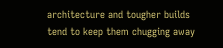architecture and tougher builds tend to keep them chugging away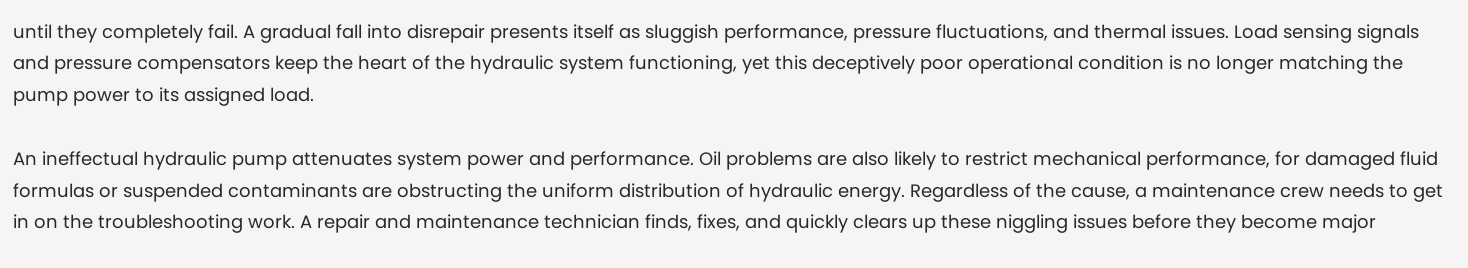until they completely fail. A gradual fall into disrepair presents itself as sluggish performance, pressure fluctuations, and thermal issues. Load sensing signals and pressure compensators keep the heart of the hydraulic system functioning, yet this deceptively poor operational condition is no longer matching the pump power to its assigned load.

An ineffectual hydraulic pump attenuates system power and performance. Oil problems are also likely to restrict mechanical performance, for damaged fluid formulas or suspended contaminants are obstructing the uniform distribution of hydraulic energy. Regardless of the cause, a maintenance crew needs to get in on the troubleshooting work. A repair and maintenance technician finds, fixes, and quickly clears up these niggling issues before they become major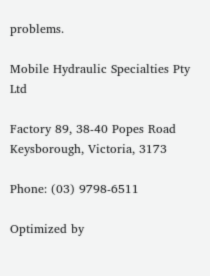problems.

Mobile Hydraulic Specialties Pty Ltd

Factory 89, 38-40 Popes Road
Keysborough, Victoria, 3173

Phone: (03) 9798-6511

Optimized by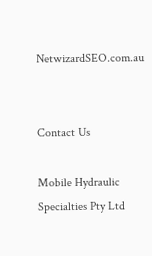NetwizardSEO.com.au


Contact Us

Mobile Hydraulic Specialties Pty Ltd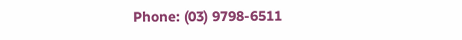Phone: (03) 9798-6511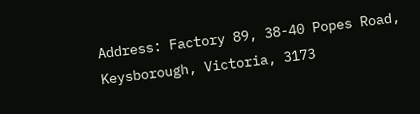Address: Factory 89, 38-40 Popes Road, Keysborough, Victoria, 3173